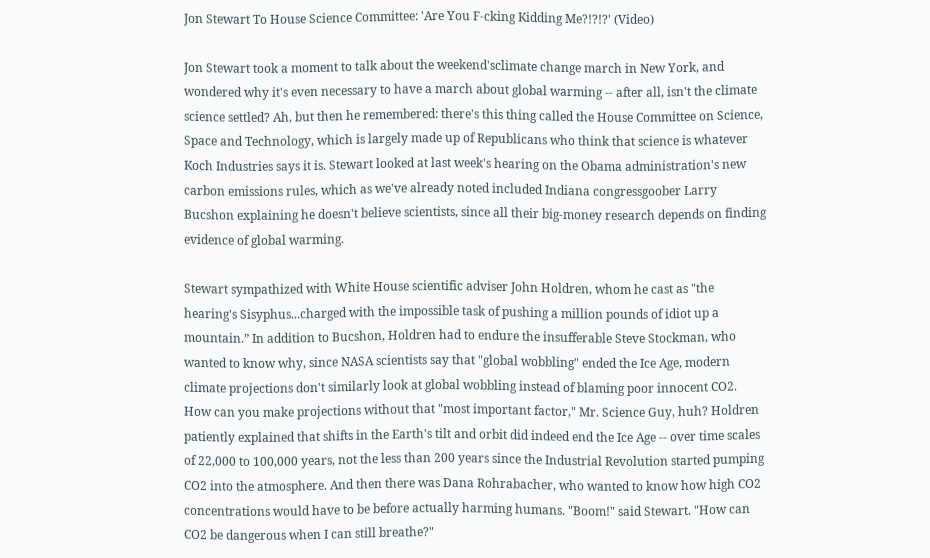Jon Stewart To House Science Committee: 'Are You F-cking Kidding Me?!?!?' (Video)

Jon Stewart took a moment to talk about the weekend'sclimate change march in New York, and wondered why it's even necessary to have a march about global warming -- after all, isn't the climate science settled? Ah, but then he remembered: there's this thing called the House Committee on Science, Space and Technology, which is largely made up of Republicans who think that science is whatever Koch Industries says it is. Stewart looked at last week's hearing on the Obama administration's new carbon emissions rules, which as we've already noted included Indiana congressgoober Larry Bucshon explaining he doesn't believe scientists, since all their big-money research depends on finding evidence of global warming.

Stewart sympathized with White House scientific adviser John Holdren, whom he cast as "the hearing's Sisyphus...charged with the impossible task of pushing a million pounds of idiot up a mountain.” In addition to Bucshon, Holdren had to endure the insufferable Steve Stockman, who wanted to know why, since NASA scientists say that "global wobbling" ended the Ice Age, modern climate projections don't similarly look at global wobbling instead of blaming poor innocent CO2. How can you make projections without that "most important factor," Mr. Science Guy, huh? Holdren patiently explained that shifts in the Earth's tilt and orbit did indeed end the Ice Age -- over time scales of 22,000 to 100,000 years, not the less than 200 years since the Industrial Revolution started pumping CO2 into the atmosphere. And then there was Dana Rohrabacher, who wanted to know how high CO2 concentrations would have to be before actually harming humans. "Boom!" said Stewart. "How can CO2 be dangerous when I can still breathe?"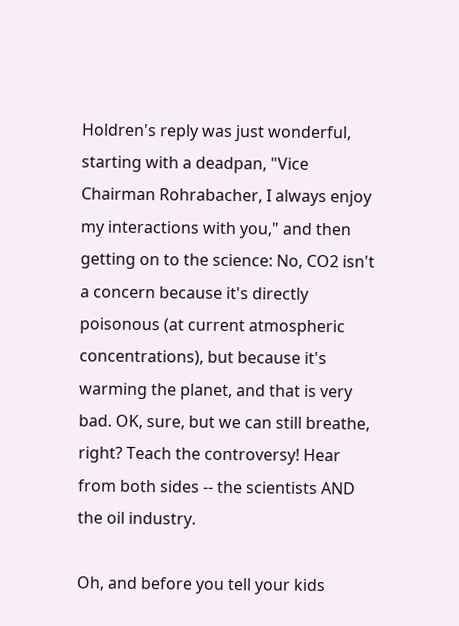Holdren's reply was just wonderful, starting with a deadpan, "Vice Chairman Rohrabacher, I always enjoy my interactions with you," and then getting on to the science: No, CO2 isn't a concern because it's directly poisonous (at current atmospheric concentrations), but because it's warming the planet, and that is very bad. OK, sure, but we can still breathe, right? Teach the controversy! Hear from both sides -- the scientists AND the oil industry.

Oh, and before you tell your kids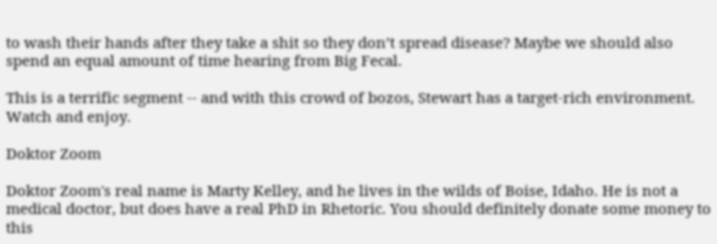to wash their hands after they take a shit so they don’t spread disease? Maybe we should also spend an equal amount of time hearing from Big Fecal.

This is a terrific segment -- and with this crowd of bozos, Stewart has a target-rich environment. Watch and enjoy.

Doktor Zoom

Doktor Zoom's real name is Marty Kelley, and he lives in the wilds of Boise, Idaho. He is not a medical doctor, but does have a real PhD in Rhetoric. You should definitely donate some money to this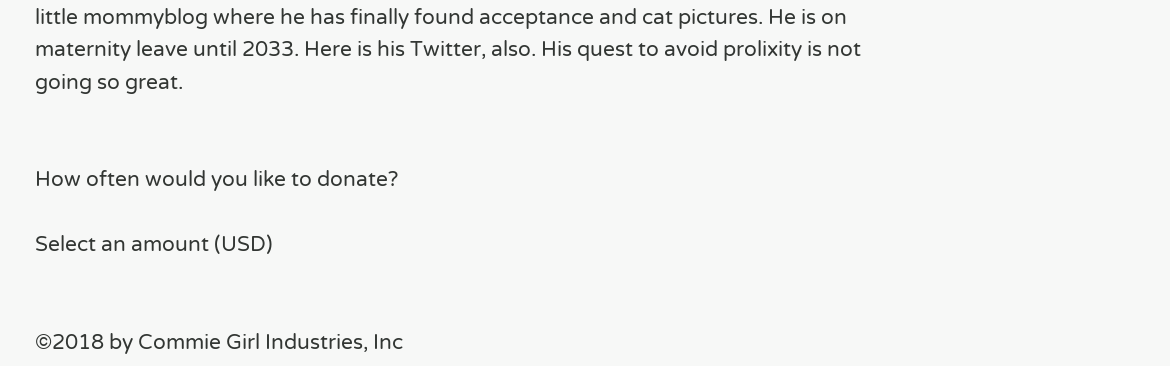little mommyblog where he has finally found acceptance and cat pictures. He is on maternity leave until 2033. Here is his Twitter, also. His quest to avoid prolixity is not going so great.


How often would you like to donate?

Select an amount (USD)


©2018 by Commie Girl Industries, Inc